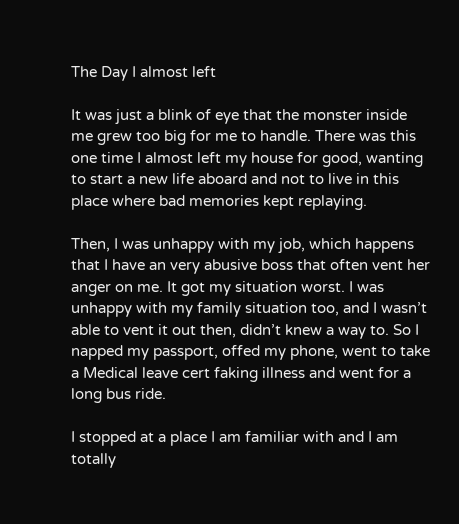The Day I almost left

It was just a blink of eye that the monster inside me grew too big for me to handle. There was this one time I almost left my house for good, wanting to start a new life aboard and not to live in this place where bad memories kept replaying.

Then, I was unhappy with my job, which happens that I have an very abusive boss that often vent her anger on me. It got my situation worst. I was unhappy with my family situation too, and I wasn’t able to vent it out then, didn’t knew a way to. So I napped my passport, offed my phone, went to take a Medical leave cert faking illness and went for a long bus ride.

I stopped at a place I am familiar with and I am totally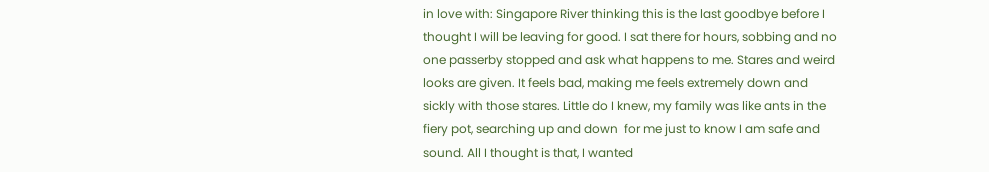in love with: Singapore River thinking this is the last goodbye before I thought I will be leaving for good. I sat there for hours, sobbing and no one passerby stopped and ask what happens to me. Stares and weird looks are given. It feels bad, making me feels extremely down and sickly with those stares. Little do I knew, my family was like ants in the fiery pot, searching up and down  for me just to know I am safe and sound. All I thought is that, I wanted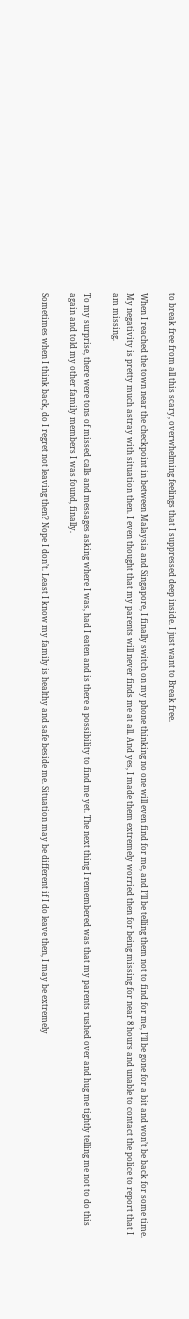to break free from all this scary, overwhelming feelings that I suppressed deep inside. I just want to Break free.

When I reached the town near the checkpoint in between Malaysia and Singapore, I finally switch on my phone thinking no one will even find for me, and I’ll be telling them not to find for me, I’ll be gone for a bit and won’t be back for some time. My negativity is pretty much astray with situation then. I even thought that my parents will never finds me at all. And yes, I made them extremely worried then for being missing for near 8 hours and unable to contact the police to report that I am missing.

To my surprise, there were tons of missed calls and messages asking where I was, had I eaten and is there a possibility to find me yet. The next thing I remembered was that my parents rushed over and hug me tightly telling me not to do this again and told my other family members I was found, finally.

Sometimes when I think back, do I regret not leaving then? Nope I don’t. Least I know my family is healthy and safe beside me. Situation may be different if I do leave then, I may be extremely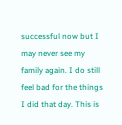successful now but I may never see my family again. I do still feel bad for the things I did that day. This is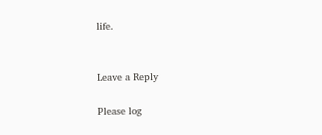life.


Leave a Reply

Please log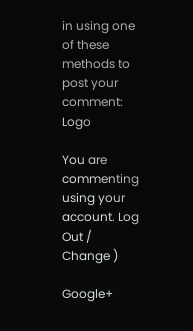in using one of these methods to post your comment: Logo

You are commenting using your account. Log Out /  Change )

Google+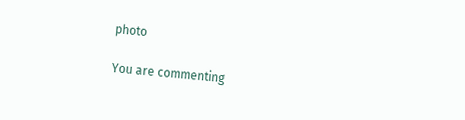photo

You are commenting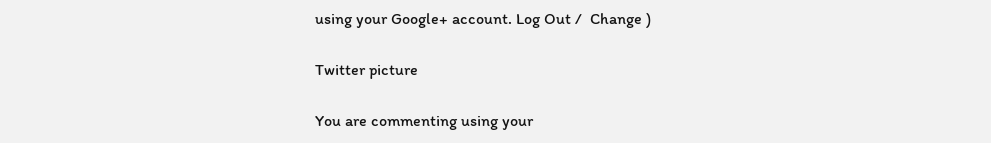using your Google+ account. Log Out /  Change )

Twitter picture

You are commenting using your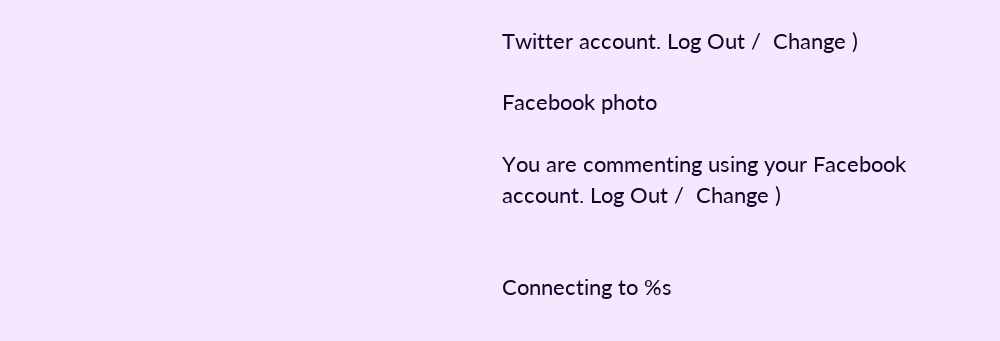Twitter account. Log Out /  Change )

Facebook photo

You are commenting using your Facebook account. Log Out /  Change )


Connecting to %s